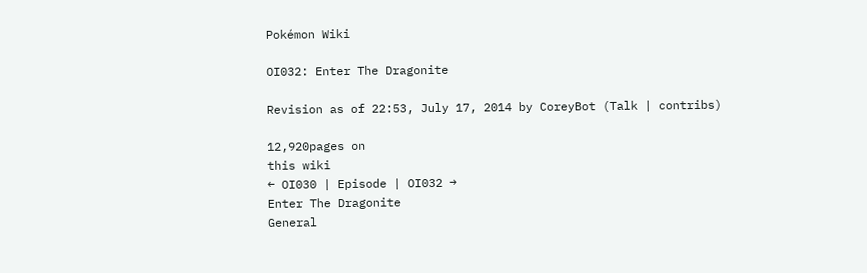Pokémon Wiki

OI032: Enter The Dragonite

Revision as of 22:53, July 17, 2014 by CoreyBot (Talk | contribs)

12,920pages on
this wiki
← OI030 | Episode | OI032 →
Enter The Dragonite
General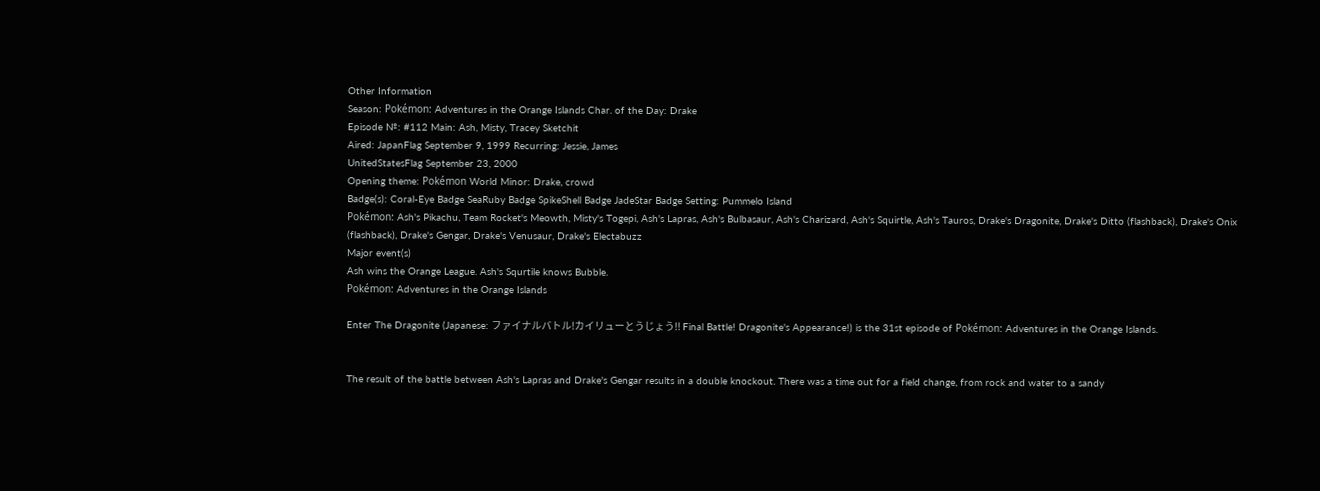Other Information
Season: Pokémon: Adventures in the Orange Islands Char. of the Day: Drake
Episode №: #112 Main: Ash, Misty, Tracey Sketchit
Aired: JapanFlag September 9, 1999 Recurring: Jessie, James
UnitedStatesFlag September 23, 2000
Opening theme: Pokémon World Minor: Drake, crowd
Badge(s): Coral-Eye Badge SeaRuby Badge SpikeShell Badge JadeStar Badge Setting: Pummelo Island
Pokémon: Ash's Pikachu, Team Rocket's Meowth, Misty's Togepi, Ash's Lapras, Ash's Bulbasaur, Ash's Charizard, Ash's Squirtle, Ash's Tauros, Drake's Dragonite, Drake's Ditto (flashback), Drake's Onix (flashback), Drake's Gengar, Drake's Venusaur, Drake's Electabuzz
Major event(s)
Ash wins the Orange League. Ash's Squrtile knows Bubble.
Pokémon: Adventures in the Orange Islands

Enter The Dragonite (Japanese: ファイナルバトル!カイリューとうじょう!! Final Battle! Dragonite's Appearance!) is the 31st episode of Pokémon: Adventures in the Orange Islands.


The result of the battle between Ash's Lapras and Drake's Gengar results in a double knockout. There was a time out for a field change, from rock and water to a sandy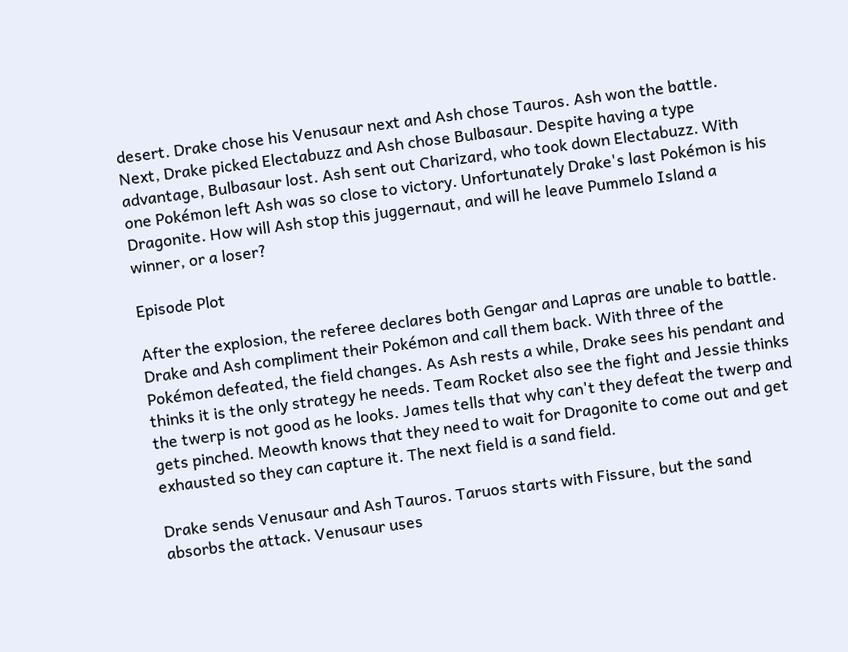desert. Drake chose his Venusaur next and Ash chose Tauros. Ash won the battle. Next, Drake picked Electabuzz and Ash chose Bulbasaur. Despite having a type advantage, Bulbasaur lost. Ash sent out Charizard, who took down Electabuzz. With one Pokémon left Ash was so close to victory. Unfortunately Drake's last Pokémon is his Dragonite. How will Ash stop this juggernaut, and will he leave Pummelo Island a winner, or a loser?

Episode Plot

After the explosion, the referee declares both Gengar and Lapras are unable to battle. Drake and Ash compliment their Pokémon and call them back. With three of the Pokémon defeated, the field changes. As Ash rests a while, Drake sees his pendant and thinks it is the only strategy he needs. Team Rocket also see the fight and Jessie thinks the twerp is not good as he looks. James tells that why can't they defeat the twerp and gets pinched. Meowth knows that they need to wait for Dragonite to come out and get exhausted so they can capture it. The next field is a sand field.

Drake sends Venusaur and Ash Tauros. Taruos starts with Fissure, but the sand absorbs the attack. Venusaur uses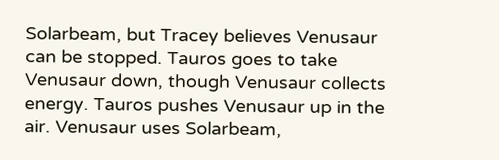Solarbeam, but Tracey believes Venusaur can be stopped. Tauros goes to take Venusaur down, though Venusaur collects energy. Tauros pushes Venusaur up in the air. Venusaur uses Solarbeam,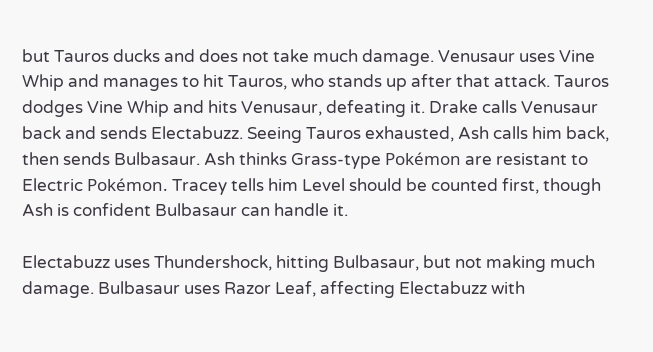but Tauros ducks and does not take much damage. Venusaur uses Vine Whip and manages to hit Tauros, who stands up after that attack. Tauros dodges Vine Whip and hits Venusaur, defeating it. Drake calls Venusaur back and sends Electabuzz. Seeing Tauros exhausted, Ash calls him back, then sends Bulbasaur. Ash thinks Grass-type Pokémon are resistant to Electric Pokémon. Tracey tells him Level should be counted first, though Ash is confident Bulbasaur can handle it.

Electabuzz uses Thundershock, hitting Bulbasaur, but not making much damage. Bulbasaur uses Razor Leaf, affecting Electabuzz with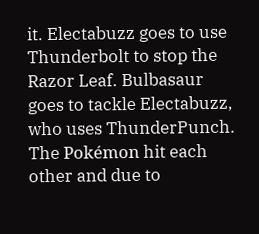it. Electabuzz goes to use Thunderbolt to stop the Razor Leaf. Bulbasaur goes to tackle Electabuzz, who uses ThunderPunch. The Pokémon hit each other and due to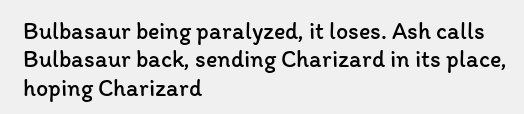Bulbasaur being paralyzed, it loses. Ash calls Bulbasaur back, sending Charizard in its place, hoping Charizard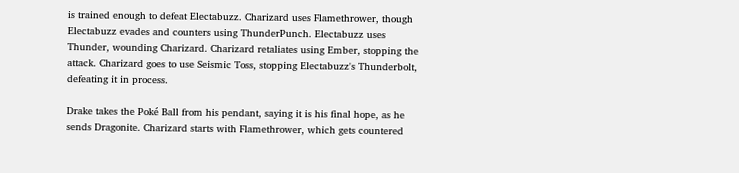is trained enough to defeat Electabuzz. Charizard uses Flamethrower, though Electabuzz evades and counters using ThunderPunch. Electabuzz uses Thunder, wounding Charizard. Charizard retaliates using Ember, stopping the attack. Charizard goes to use Seismic Toss, stopping Electabuzz's Thunderbolt, defeating it in process.

Drake takes the Poké Ball from his pendant, saying it is his final hope, as he sends Dragonite. Charizard starts with Flamethrower, which gets countered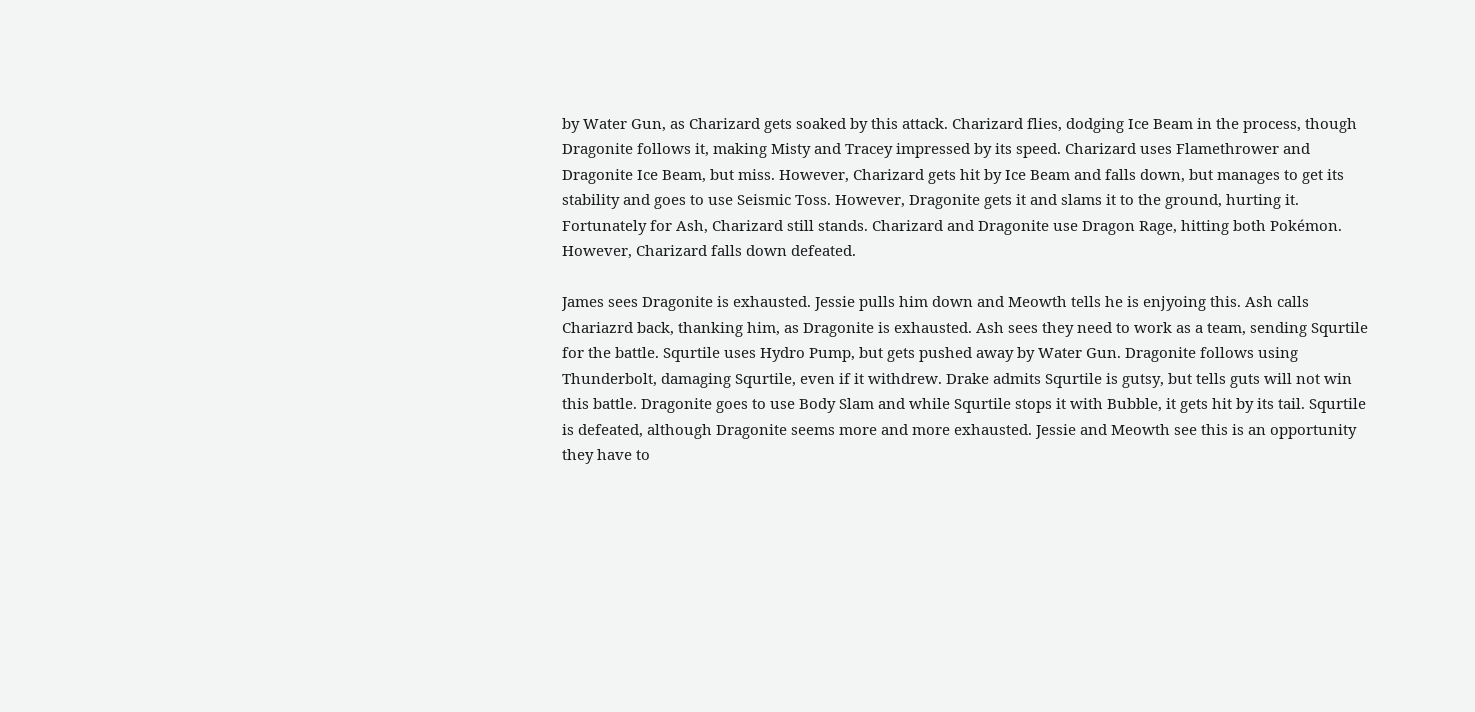by Water Gun, as Charizard gets soaked by this attack. Charizard flies, dodging Ice Beam in the process, though Dragonite follows it, making Misty and Tracey impressed by its speed. Charizard uses Flamethrower and Dragonite Ice Beam, but miss. However, Charizard gets hit by Ice Beam and falls down, but manages to get its stability and goes to use Seismic Toss. However, Dragonite gets it and slams it to the ground, hurting it. Fortunately for Ash, Charizard still stands. Charizard and Dragonite use Dragon Rage, hitting both Pokémon. However, Charizard falls down defeated.

James sees Dragonite is exhausted. Jessie pulls him down and Meowth tells he is enjyoing this. Ash calls Chariazrd back, thanking him, as Dragonite is exhausted. Ash sees they need to work as a team, sending Squrtile for the battle. Squrtile uses Hydro Pump, but gets pushed away by Water Gun. Dragonite follows using Thunderbolt, damaging Squrtile, even if it withdrew. Drake admits Squrtile is gutsy, but tells guts will not win this battle. Dragonite goes to use Body Slam and while Squrtile stops it with Bubble, it gets hit by its tail. Squrtile is defeated, although Dragonite seems more and more exhausted. Jessie and Meowth see this is an opportunity they have to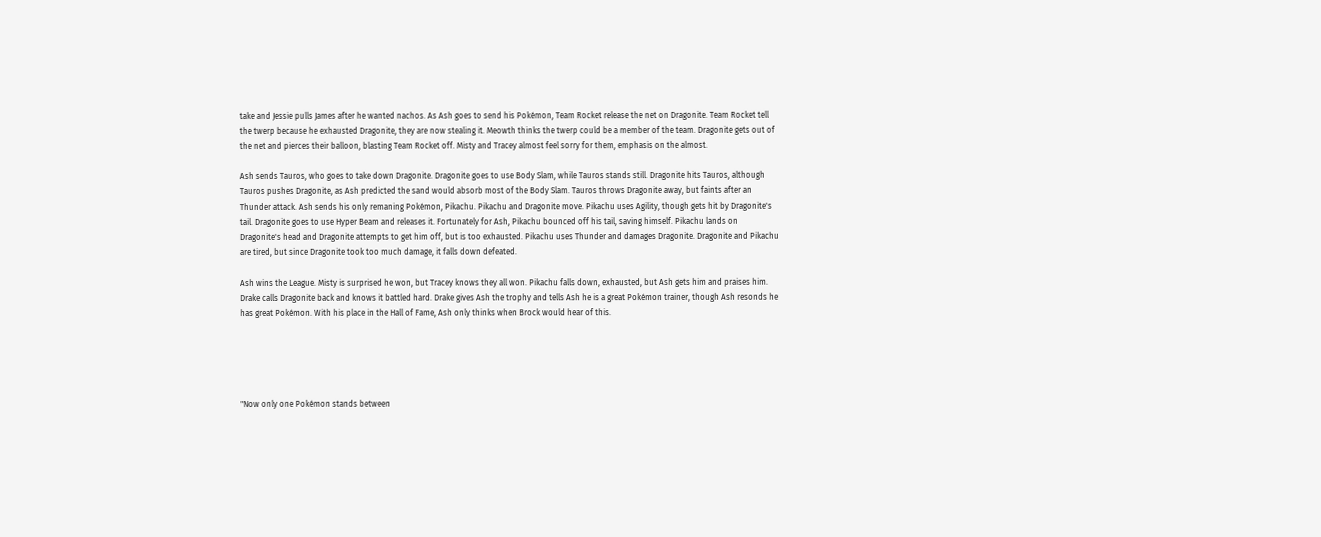take and Jessie pulls James after he wanted nachos. As Ash goes to send his Pokémon, Team Rocket release the net on Dragonite. Team Rocket tell the twerp because he exhausted Dragonite, they are now stealing it. Meowth thinks the twerp could be a member of the team. Dragonite gets out of the net and pierces their balloon, blasting Team Rocket off. Misty and Tracey almost feel sorry for them, emphasis on the almost.

Ash sends Tauros, who goes to take down Dragonite. Dragonite goes to use Body Slam, while Tauros stands still. Dragonite hits Tauros, although Tauros pushes Dragonite, as Ash predicted the sand would absorb most of the Body Slam. Tauros throws Dragonite away, but faints after an Thunder attack. Ash sends his only remaning Pokémon, Pikachu. Pikachu and Dragonite move. Pikachu uses Agility, though gets hit by Dragonite's tail. Dragonite goes to use Hyper Beam and releases it. Fortunately for Ash, Pikachu bounced off his tail, saving himself. Pikachu lands on Dragonite's head and Dragonite attempts to get him off, but is too exhausted. Pikachu uses Thunder and damages Dragonite. Dragonite and Pikachu are tired, but since Dragonite took too much damage, it falls down defeated.

Ash wins the League. Misty is surprised he won, but Tracey knows they all won. Pikachu falls down, exhausted, but Ash gets him and praises him. Drake calls Dragonite back and knows it battled hard. Drake gives Ash the trophy and tells Ash he is a great Pokémon trainer, though Ash resonds he has great Pokémon. With his place in the Hall of Fame, Ash only thinks when Brock would hear of this.





"Now only one Pokémon stands between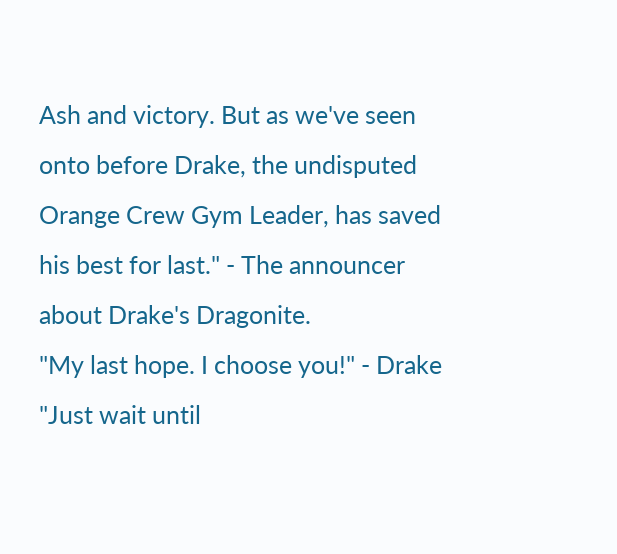Ash and victory. But as we've seen onto before Drake, the undisputed Orange Crew Gym Leader, has saved his best for last." - The announcer about Drake's Dragonite.
"My last hope. I choose you!" - Drake
"Just wait until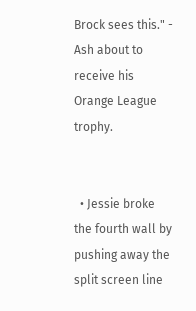Brock sees this." - Ash about to receive his Orange League trophy.


  • Jessie broke the fourth wall by pushing away the split screen line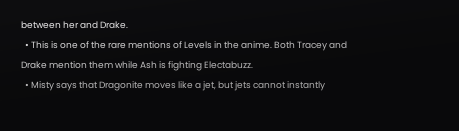between her and Drake.
  • This is one of the rare mentions of Levels in the anime. Both Tracey and Drake mention them while Ash is fighting Electabuzz.
  • Misty says that Dragonite moves like a jet, but jets cannot instantly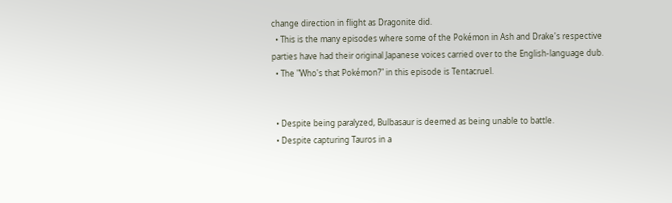change direction in flight as Dragonite did.
  • This is the many episodes where some of the Pokémon in Ash and Drake's respective parties have had their original Japanese voices carried over to the English-language dub.
  • The "Who's that Pokémon?" in this episode is Tentacruel.


  • Despite being paralyzed, Bulbasaur is deemed as being unable to battle.
  • Despite capturing Tauros in a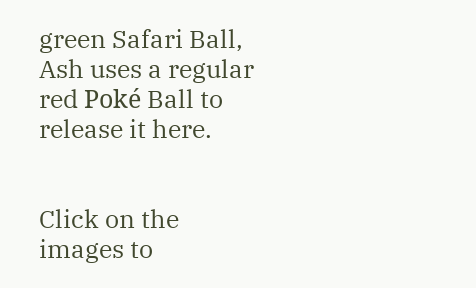green Safari Ball, Ash uses a regular red Poké Ball to release it here.


Click on the images to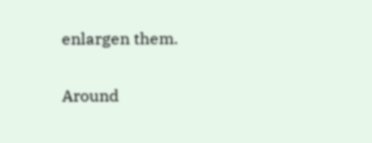enlargen them.

Around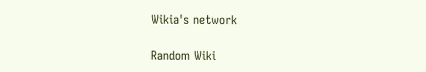Wikia's network

Random Wiki